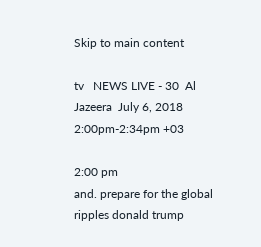Skip to main content

tv   NEWS LIVE - 30  Al Jazeera  July 6, 2018 2:00pm-2:34pm +03

2:00 pm
and. prepare for the global ripples donald trump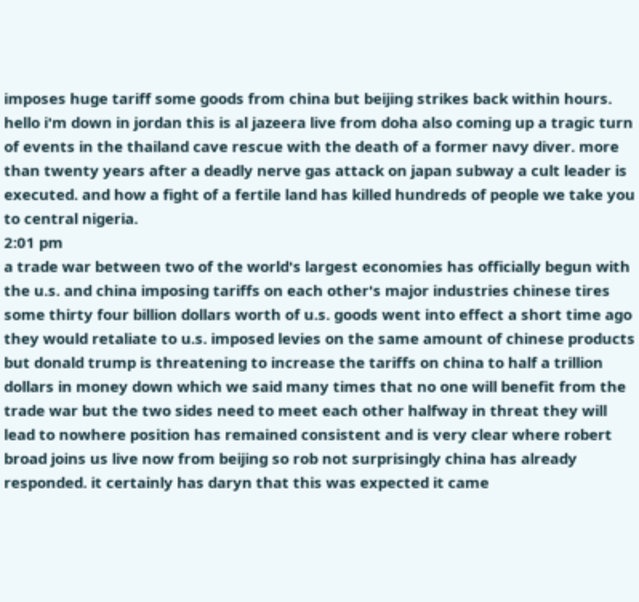imposes huge tariff some goods from china but beijing strikes back within hours. hello i'm down in jordan this is al jazeera live from doha also coming up a tragic turn of events in the thailand cave rescue with the death of a former navy diver. more than twenty years after a deadly nerve gas attack on japan subway a cult leader is executed. and how a fight of a fertile land has killed hundreds of people we take you to central nigeria.
2:01 pm
a trade war between two of the world's largest economies has officially begun with the u.s. and china imposing tariffs on each other's major industries chinese tires some thirty four billion dollars worth of u.s. goods went into effect a short time ago they would retaliate to u.s. imposed levies on the same amount of chinese products but donald trump is threatening to increase the tariffs on china to half a trillion dollars in money down which we said many times that no one will benefit from the trade war but the two sides need to meet each other halfway in threat they will lead to nowhere position has remained consistent and is very clear where robert broad joins us live now from beijing so rob not surprisingly china has already responded. it certainly has daryn that this was expected it came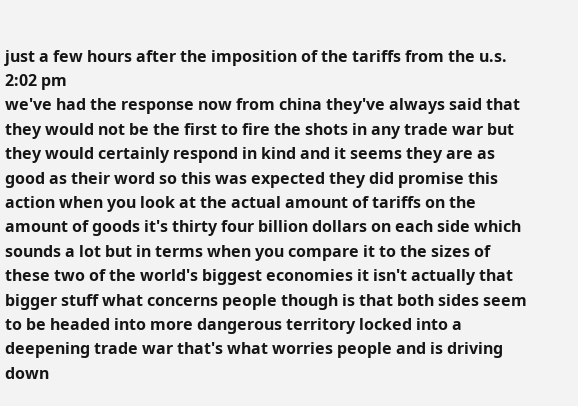just a few hours after the imposition of the tariffs from the u.s.
2:02 pm
we've had the response now from china they've always said that they would not be the first to fire the shots in any trade war but they would certainly respond in kind and it seems they are as good as their word so this was expected they did promise this action when you look at the actual amount of tariffs on the amount of goods it's thirty four billion dollars on each side which sounds a lot but in terms when you compare it to the sizes of these two of the world's biggest economies it isn't actually that bigger stuff what concerns people though is that both sides seem to be headed into more dangerous territory locked into a deepening trade war that's what worries people and is driving down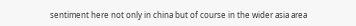sentiment here not only in china but of course in the wider asia area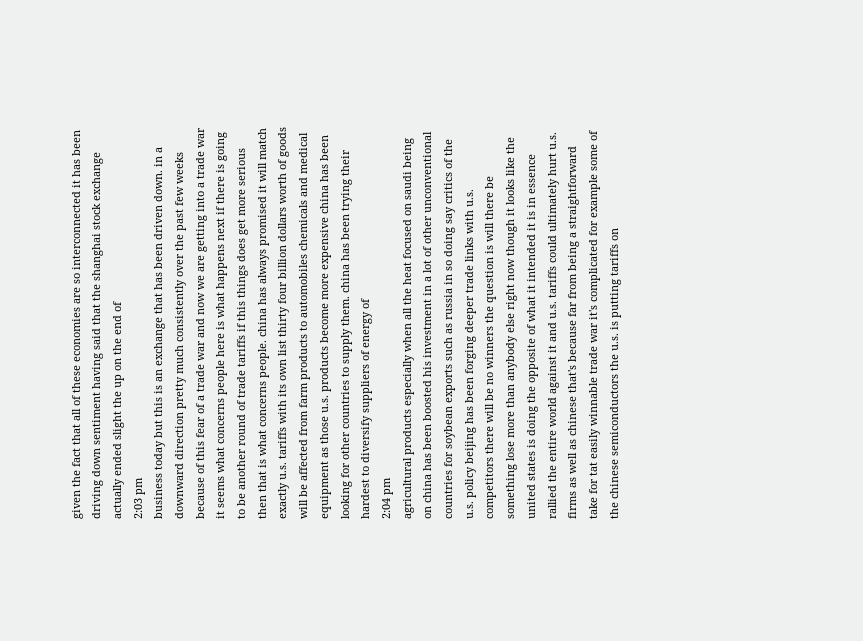given the fact that all of these economies are so interconnected it has been driving down sentiment having said that the shanghai stock exchange actually ended slight the up on the end of
2:03 pm
business today but this is an exchange that has been driven down. in a downward direction pretty much consistently over the past few weeks because of this fear of a trade war and now we are getting into a trade war it seems what concerns people here is what happens next if there is going to be another round of trade tariffs if this things does get more serious then that is what concerns people. china has always promised it will match exactly u.s. tariffs with its own list thirty four billion dollars worth of goods will be affected from farm products to automobiles chemicals and medical equipment as those u.s. products become more expensive china has been looking for other countries to supply them. china has been trying their hardest to diversify suppliers of energy of
2:04 pm
agricultural products especially when all the heat focused on saudi being on china has been boosted his investment in a lot of other unconventional countries for soybean exports such as russia in so doing say critics of the u.s. policy beijing has been forging deeper trade links with u.s. competitors there will be no winners the question is will there be something lose more than anybody else right now though it looks like the united states is doing the opposite of what it intended it is in essence rallied the entire world against it and u.s. tariffs could ultimately hurt u.s. firms as well as chinese that's because far from being a straightforward take for tat easily winnable trade war it's complicated for example some of the chinese semiconductors the u.s. is putting tariffs on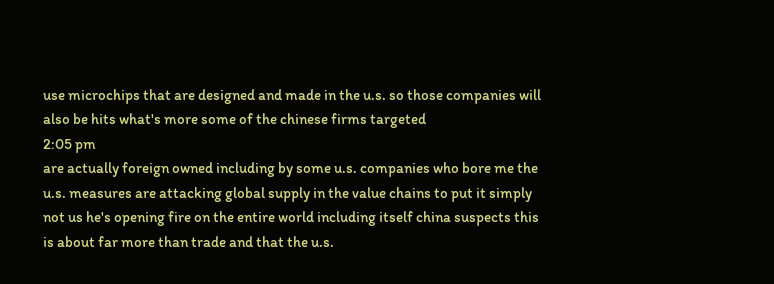use microchips that are designed and made in the u.s. so those companies will also be hits what's more some of the chinese firms targeted
2:05 pm
are actually foreign owned including by some u.s. companies who bore me the u.s. measures are attacking global supply in the value chains to put it simply not us he's opening fire on the entire world including itself china suspects this is about far more than trade and that the u.s.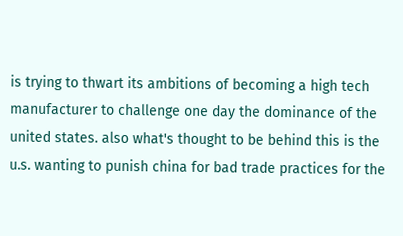is trying to thwart its ambitions of becoming a high tech manufacturer to challenge one day the dominance of the united states. also what's thought to be behind this is the u.s. wanting to punish china for bad trade practices for the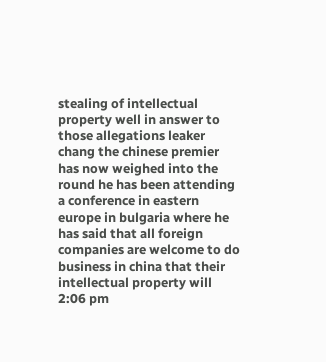stealing of intellectual property well in answer to those allegations leaker chang the chinese premier has now weighed into the round he has been attending a conference in eastern europe in bulgaria where he has said that all foreign companies are welcome to do business in china that their intellectual property will
2:06 pm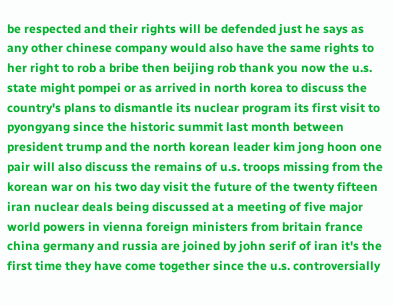be respected and their rights will be defended just he says as any other chinese company would also have the same rights to her right to rob a bribe then beijing rob thank you now the u.s. state might pompei or as arrived in north korea to discuss the country's plans to dismantle its nuclear program its first visit to pyongyang since the historic summit last month between president trump and the north korean leader kim jong hoon one pair will also discuss the remains of u.s. troops missing from the korean war on his two day visit the future of the twenty fifteen iran nuclear deals being discussed at a meeting of five major world powers in vienna foreign ministers from britain france china germany and russia are joined by john serif of iran it's the first time they have come together since the u.s. controversially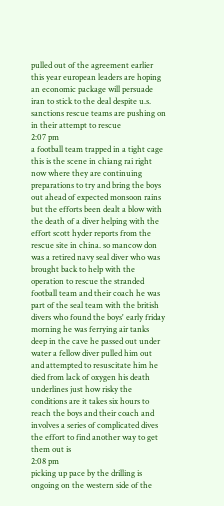pulled out of the agreement earlier this year european leaders are hoping an economic package will persuade iran to stick to the deal despite u.s. sanctions rescue teams are pushing on in their attempt to rescue
2:07 pm
a football team trapped in a tight cage this is the scene in chiang rai right now where they are continuing preparations to try and bring the boys out ahead of expected monsoon rains but the efforts been dealt a blow with the death of a diver helping with the effort scott hyder reports from the rescue site in china. so mancow don was a retired navy seal diver who was brought back to help with the operation to rescue the stranded football team and their coach he was part of the seal team with the british divers who found the boys' early friday morning he was ferrying air tanks deep in the cave he passed out under water a fellow diver pulled him out and attempted to resuscitate him he died from lack of oxygen his death underlines just how risky the conditions are it takes six hours to reach the boys and their coach and involves a series of complicated dives the effort to find another way to get them out is
2:08 pm
picking up pace by the drilling is ongoing on the western side of the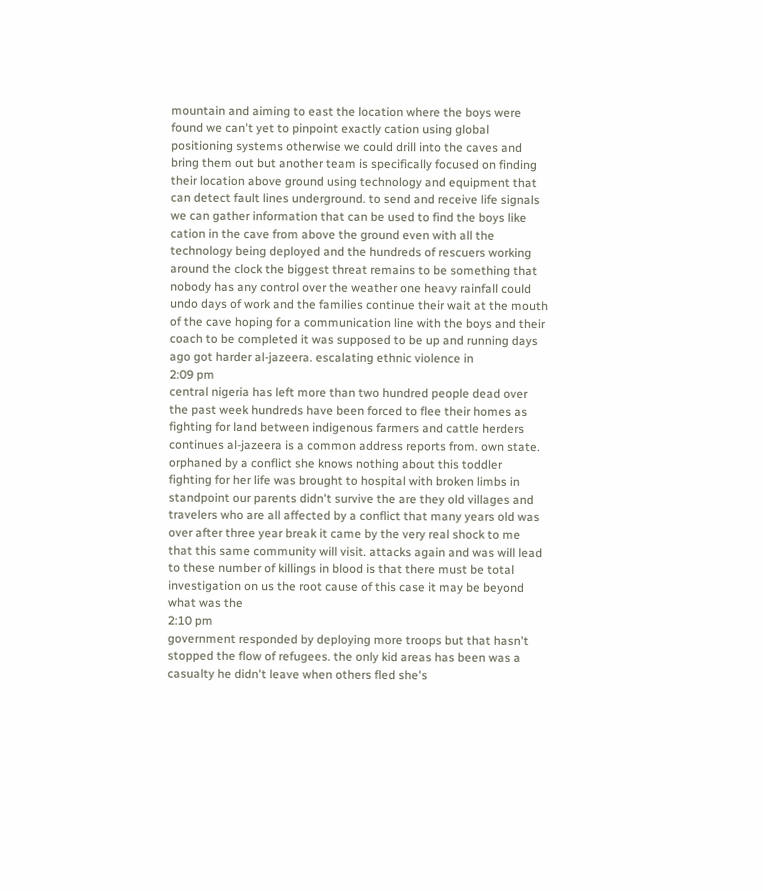mountain and aiming to east the location where the boys were found we can't yet to pinpoint exactly cation using global positioning systems otherwise we could drill into the caves and bring them out but another team is specifically focused on finding their location above ground using technology and equipment that can detect fault lines underground. to send and receive life signals we can gather information that can be used to find the boys like cation in the cave from above the ground even with all the technology being deployed and the hundreds of rescuers working around the clock the biggest threat remains to be something that nobody has any control over the weather one heavy rainfall could undo days of work and the families continue their wait at the mouth of the cave hoping for a communication line with the boys and their coach to be completed it was supposed to be up and running days ago got harder al-jazeera. escalating ethnic violence in
2:09 pm
central nigeria has left more than two hundred people dead over the past week hundreds have been forced to flee their homes as fighting for land between indigenous farmers and cattle herders continues al-jazeera is a common address reports from. own state. orphaned by a conflict she knows nothing about this toddler fighting for her life was brought to hospital with broken limbs in standpoint our parents didn't survive the are they old villages and travelers who are all affected by a conflict that many years old was over after three year break it came by the very real shock to me that this same community will visit. attacks again and was will lead to these number of killings in blood is that there must be total investigation on us the root cause of this case it may be beyond what was the
2:10 pm
government responded by deploying more troops but that hasn't stopped the flow of refugees. the only kid areas has been was a casualty he didn't leave when others fled she's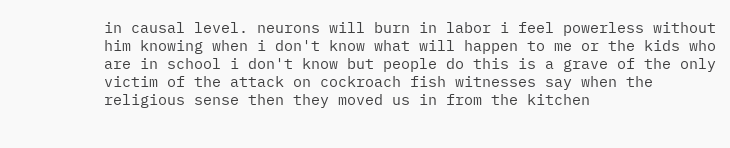in causal level. neurons will burn in labor i feel powerless without him knowing when i don't know what will happen to me or the kids who are in school i don't know but people do this is a grave of the only victim of the attack on cockroach fish witnesses say when the religious sense then they moved us in from the kitchen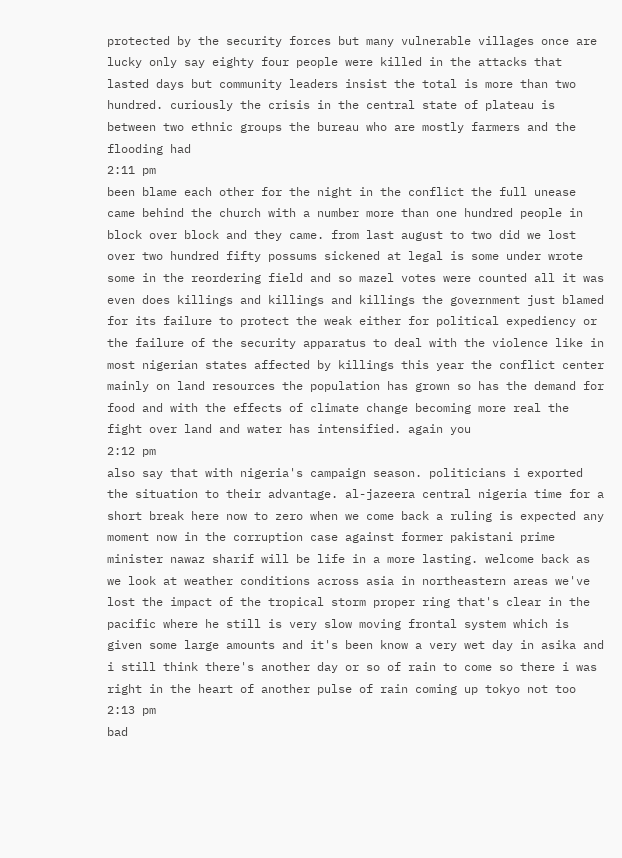protected by the security forces but many vulnerable villages once are lucky only say eighty four people were killed in the attacks that lasted days but community leaders insist the total is more than two hundred. curiously the crisis in the central state of plateau is between two ethnic groups the bureau who are mostly farmers and the flooding had
2:11 pm
been blame each other for the night in the conflict the full unease came behind the church with a number more than one hundred people in block over block and they came. from last august to two did we lost over two hundred fifty possums sickened at legal is some under wrote some in the reordering field and so mazel votes were counted all it was even does killings and killings and killings the government just blamed for its failure to protect the weak either for political expediency or the failure of the security apparatus to deal with the violence like in most nigerian states affected by killings this year the conflict center mainly on land resources the population has grown so has the demand for food and with the effects of climate change becoming more real the fight over land and water has intensified. again you
2:12 pm
also say that with nigeria's campaign season. politicians i exported the situation to their advantage. al-jazeera central nigeria time for a short break here now to zero when we come back a ruling is expected any moment now in the corruption case against former pakistani prime minister nawaz sharif will be life in a more lasting. welcome back as we look at weather conditions across asia in northeastern areas we've lost the impact of the tropical storm proper ring that's clear in the pacific where he still is very slow moving frontal system which is given some large amounts and it's been know a very wet day in asika and i still think there's another day or so of rain to come so there i was right in the heart of another pulse of rain coming up tokyo not too
2:13 pm
bad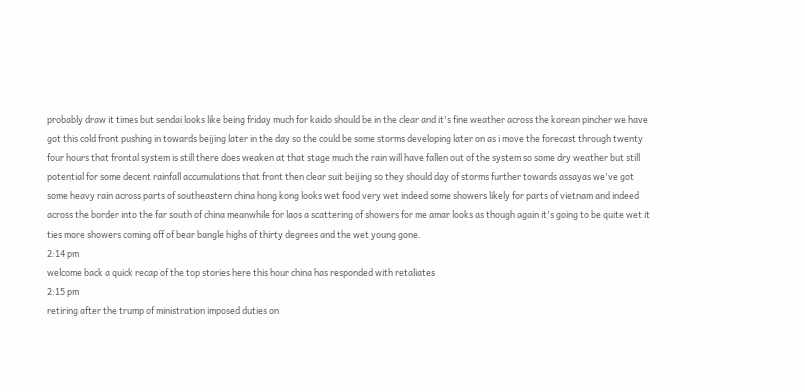probably draw it times but sendai looks like being friday much for kaido should be in the clear and it's fine weather across the korean pincher we have got this cold front pushing in towards beijing later in the day so the could be some storms developing later on as i move the forecast through twenty four hours that frontal system is still there does weaken at that stage much the rain will have fallen out of the system so some dry weather but still potential for some decent rainfall accumulations that front then clear suit beijing so they should day of storms further towards assayas we've got some heavy rain across parts of southeastern china hong kong looks wet food very wet indeed some showers likely for parts of vietnam and indeed across the border into the far south of china meanwhile for laos a scattering of showers for me amar looks as though again it's going to be quite wet it ties more showers coming off of bear bangle highs of thirty degrees and the wet young gone.
2:14 pm
welcome back a quick recap of the top stories here this hour china has responded with retaliates
2:15 pm
retiring after the trump of ministration imposed duties on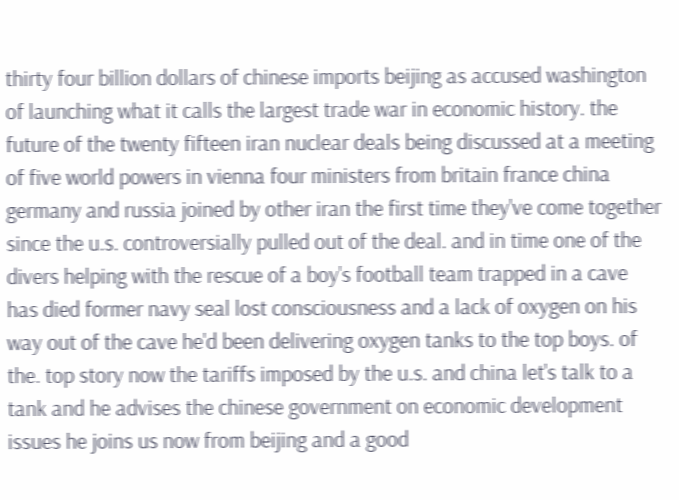thirty four billion dollars of chinese imports beijing as accused washington of launching what it calls the largest trade war in economic history. the future of the twenty fifteen iran nuclear deals being discussed at a meeting of five world powers in vienna four ministers from britain france china germany and russia joined by other iran the first time they've come together since the u.s. controversially pulled out of the deal. and in time one of the divers helping with the rescue of a boy's football team trapped in a cave has died former navy seal lost consciousness and a lack of oxygen on his way out of the cave he'd been delivering oxygen tanks to the top boys. of the. top story now the tariffs imposed by the u.s. and china let's talk to a tank and he advises the chinese government on economic development issues he joins us now from beijing and a good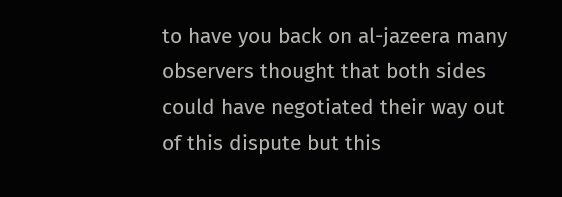to have you back on al-jazeera many observers thought that both sides could have negotiated their way out of this dispute but this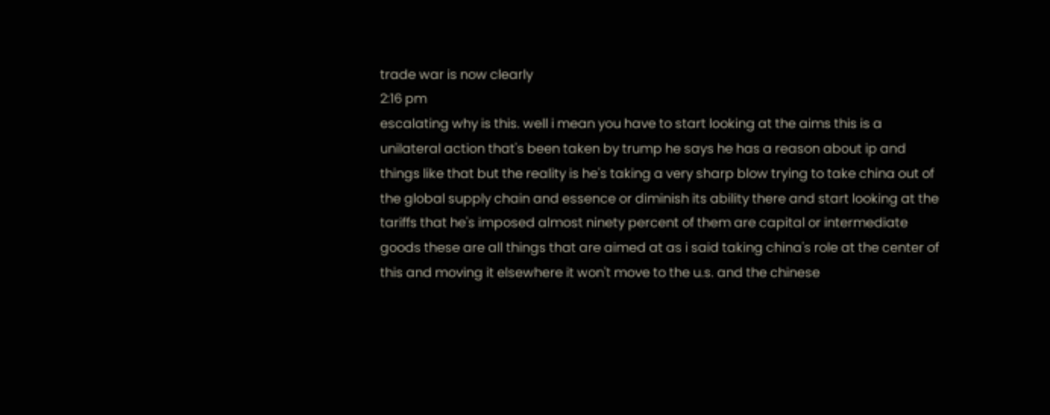trade war is now clearly
2:16 pm
escalating why is this. well i mean you have to start looking at the aims this is a unilateral action that's been taken by trump he says he has a reason about ip and things like that but the reality is he's taking a very sharp blow trying to take china out of the global supply chain and essence or diminish its ability there and start looking at the tariffs that he's imposed almost ninety percent of them are capital or intermediate goods these are all things that are aimed at as i said taking china's role at the center of this and moving it elsewhere it won't move to the u.s. and the chinese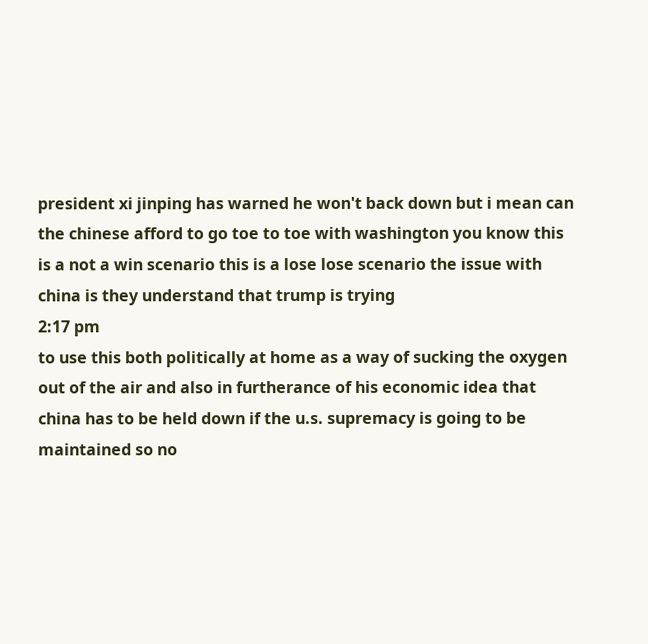president xi jinping has warned he won't back down but i mean can the chinese afford to go toe to toe with washington you know this is a not a win scenario this is a lose lose scenario the issue with china is they understand that trump is trying
2:17 pm
to use this both politically at home as a way of sucking the oxygen out of the air and also in furtherance of his economic idea that china has to be held down if the u.s. supremacy is going to be maintained so no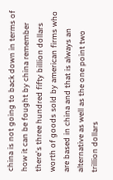china is not going to back down in terms of how it can be fought by china remember there's three hundred fifty billion dollars worth of goods sold by american firms who are based in china and that is always an alternative as well as the one point two trillion dollars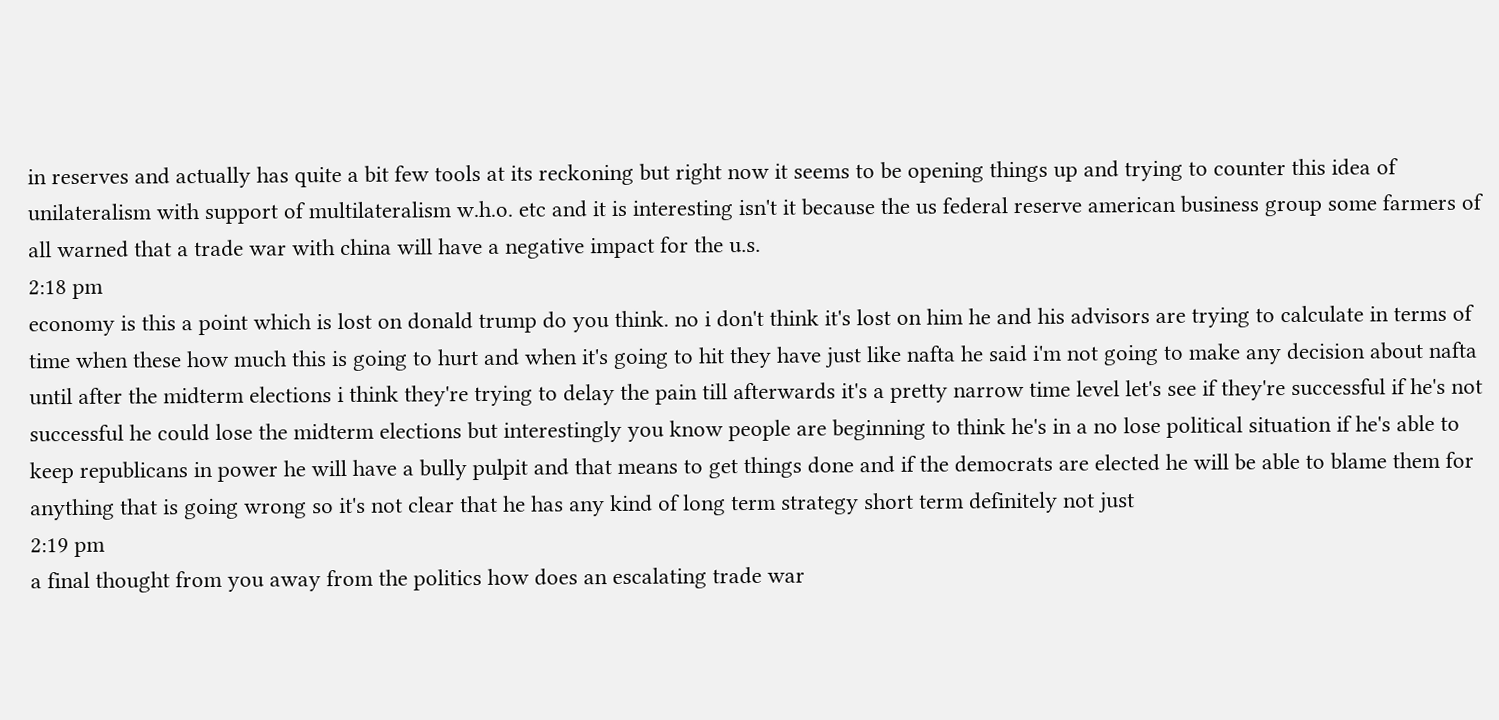in reserves and actually has quite a bit few tools at its reckoning but right now it seems to be opening things up and trying to counter this idea of unilateralism with support of multilateralism w.h.o. etc and it is interesting isn't it because the us federal reserve american business group some farmers of all warned that a trade war with china will have a negative impact for the u.s.
2:18 pm
economy is this a point which is lost on donald trump do you think. no i don't think it's lost on him he and his advisors are trying to calculate in terms of time when these how much this is going to hurt and when it's going to hit they have just like nafta he said i'm not going to make any decision about nafta until after the midterm elections i think they're trying to delay the pain till afterwards it's a pretty narrow time level let's see if they're successful if he's not successful he could lose the midterm elections but interestingly you know people are beginning to think he's in a no lose political situation if he's able to keep republicans in power he will have a bully pulpit and that means to get things done and if the democrats are elected he will be able to blame them for anything that is going wrong so it's not clear that he has any kind of long term strategy short term definitely not just
2:19 pm
a final thought from you away from the politics how does an escalating trade war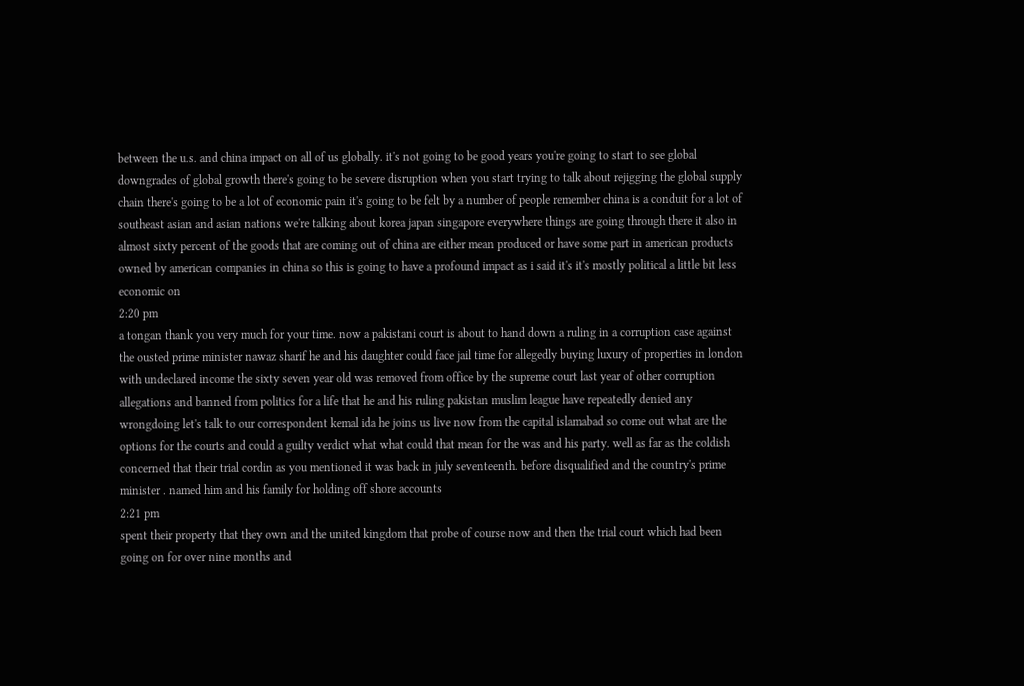between the u.s. and china impact on all of us globally. it's not going to be good years you're going to start to see global downgrades of global growth there's going to be severe disruption when you start trying to talk about rejigging the global supply chain there's going to be a lot of economic pain it's going to be felt by a number of people remember china is a conduit for a lot of southeast asian and asian nations we're talking about korea japan singapore everywhere things are going through there it also in almost sixty percent of the goods that are coming out of china are either mean produced or have some part in american products owned by american companies in china so this is going to have a profound impact as i said it's it's mostly political a little bit less economic on
2:20 pm
a tongan thank you very much for your time. now a pakistani court is about to hand down a ruling in a corruption case against the ousted prime minister nawaz sharif he and his daughter could face jail time for allegedly buying luxury of properties in london with undeclared income the sixty seven year old was removed from office by the supreme court last year of other corruption allegations and banned from politics for a life that he and his ruling pakistan muslim league have repeatedly denied any wrongdoing let's talk to our correspondent kemal ida he joins us live now from the capital islamabad so come out what are the options for the courts and could a guilty verdict what what could that mean for the was and his party. well as far as the coldish concerned that their trial cordin as you mentioned it was back in july seventeenth. before disqualified and the country's prime minister . named him and his family for holding off shore accounts
2:21 pm
spent their property that they own and the united kingdom that probe of course now and then the trial court which had been going on for over nine months and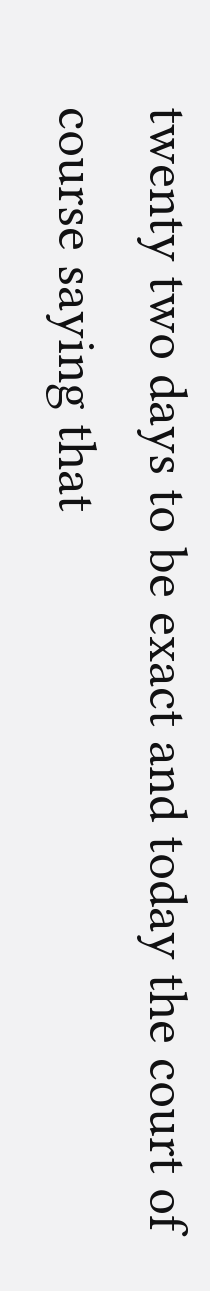twenty two days to be exact and today the court of course saying that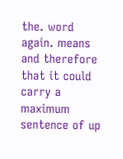the. word again. means and therefore that it could carry a maximum sentence of up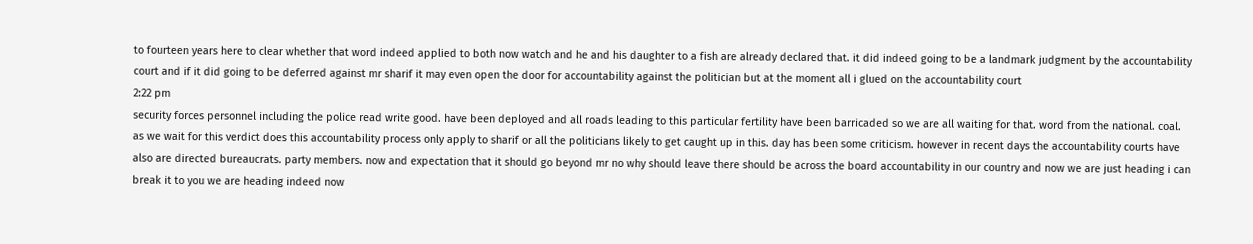to fourteen years here to clear whether that word indeed applied to both now watch and he and his daughter to a fish are already declared that. it did indeed going to be a landmark judgment by the accountability court and if it did going to be deferred against mr sharif it may even open the door for accountability against the politician but at the moment all i glued on the accountability court
2:22 pm
security forces personnel including the police read write good. have been deployed and all roads leading to this particular fertility have been barricaded so we are all waiting for that. word from the national. coal. as we wait for this verdict does this accountability process only apply to sharif or all the politicians likely to get caught up in this. day has been some criticism. however in recent days the accountability courts have also are directed bureaucrats. party members. now and expectation that it should go beyond mr no why should leave there should be across the board accountability in our country and now we are just heading i can break it to you we are heading indeed now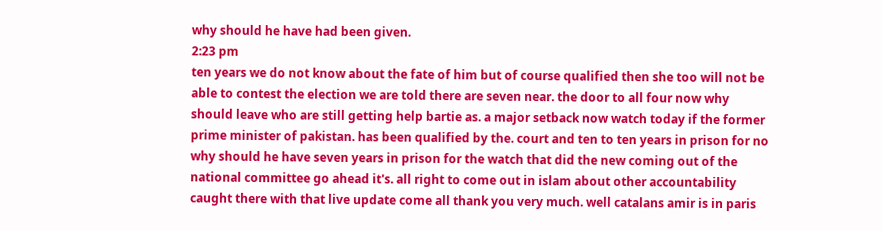why should he have had been given.
2:23 pm
ten years we do not know about the fate of him but of course qualified then she too will not be able to contest the election we are told there are seven near. the door to all four now why should leave who are still getting help bartie as. a major setback now watch today if the former prime minister of pakistan. has been qualified by the. court and ten to ten years in prison for no why should he have seven years in prison for the watch that did the new coming out of the national committee go ahead it's. all right to come out in islam about other accountability caught there with that live update come all thank you very much. well catalans amir is in paris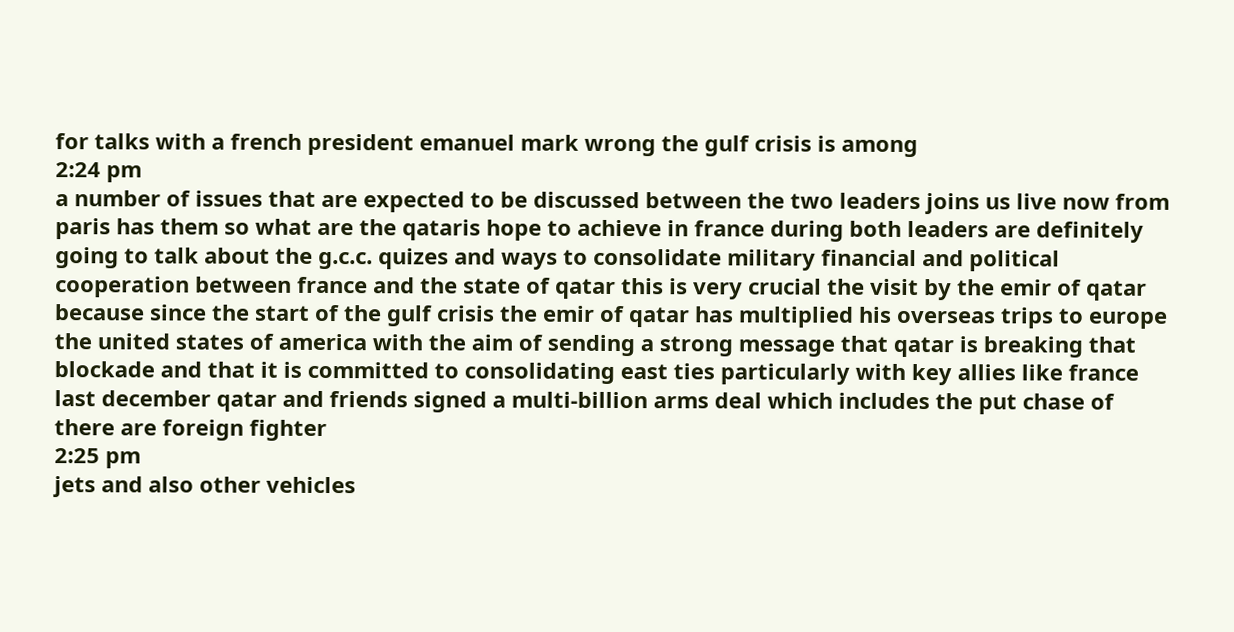for talks with a french president emanuel mark wrong the gulf crisis is among
2:24 pm
a number of issues that are expected to be discussed between the two leaders joins us live now from paris has them so what are the qataris hope to achieve in france during both leaders are definitely going to talk about the g.c.c. quizes and ways to consolidate military financial and political cooperation between france and the state of qatar this is very crucial the visit by the emir of qatar because since the start of the gulf crisis the emir of qatar has multiplied his overseas trips to europe the united states of america with the aim of sending a strong message that qatar is breaking that blockade and that it is committed to consolidating east ties particularly with key allies like france last december qatar and friends signed a multi-billion arms deal which includes the put chase of there are foreign fighter
2:25 pm
jets and also other vehicles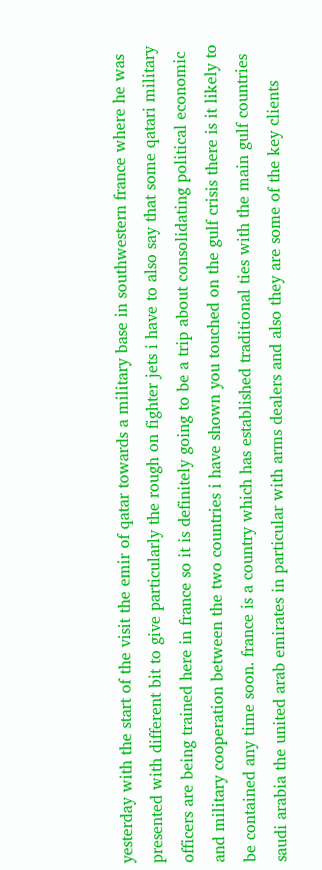yesterday with the start of the visit the emir of qatar towards a military base in southwestern france where he was presented with different bit to give particularly the rough on fighter jets i have to also say that some qatari military officers are being trained here in france so it is definitely going to be a trip about consolidating political economic and military cooperation between the two countries i have shown you touched on the gulf crisis there is it likely to be contained any time soon. france is a country which has established traditional ties with the main gulf countries saudi arabia the united arab emirates in particular with arms dealers and also they are some of the key clients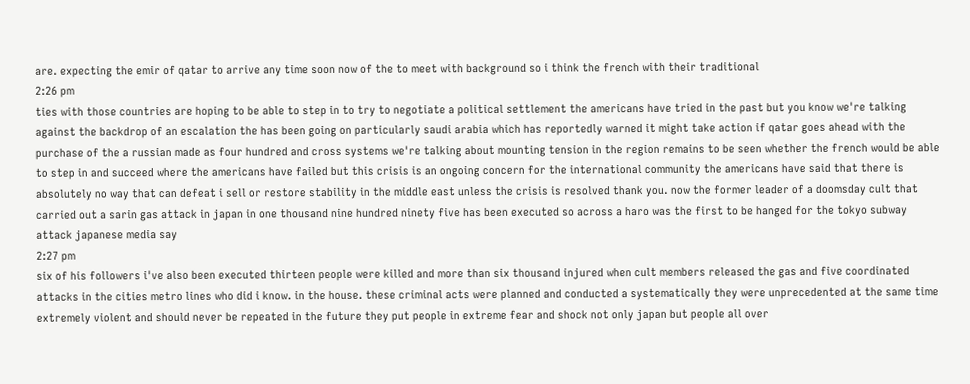are. expecting the emir of qatar to arrive any time soon now of the to meet with background so i think the french with their traditional
2:26 pm
ties with those countries are hoping to be able to step in to try to negotiate a political settlement the americans have tried in the past but you know we're talking against the backdrop of an escalation the has been going on particularly saudi arabia which has reportedly warned it might take action if qatar goes ahead with the purchase of the a russian made as four hundred and cross systems we're talking about mounting tension in the region remains to be seen whether the french would be able to step in and succeed where the americans have failed but this crisis is an ongoing concern for the international community the americans have said that there is absolutely no way that can defeat i sell or restore stability in the middle east unless the crisis is resolved thank you. now the former leader of a doomsday cult that carried out a sarin gas attack in japan in one thousand nine hundred ninety five has been executed so across a haro was the first to be hanged for the tokyo subway attack japanese media say
2:27 pm
six of his followers i've also been executed thirteen people were killed and more than six thousand injured when cult members released the gas and five coordinated attacks in the cities metro lines who did i know. in the house. these criminal acts were planned and conducted a systematically they were unprecedented at the same time extremely violent and should never be repeated in the future they put people in extreme fear and shock not only japan but people all over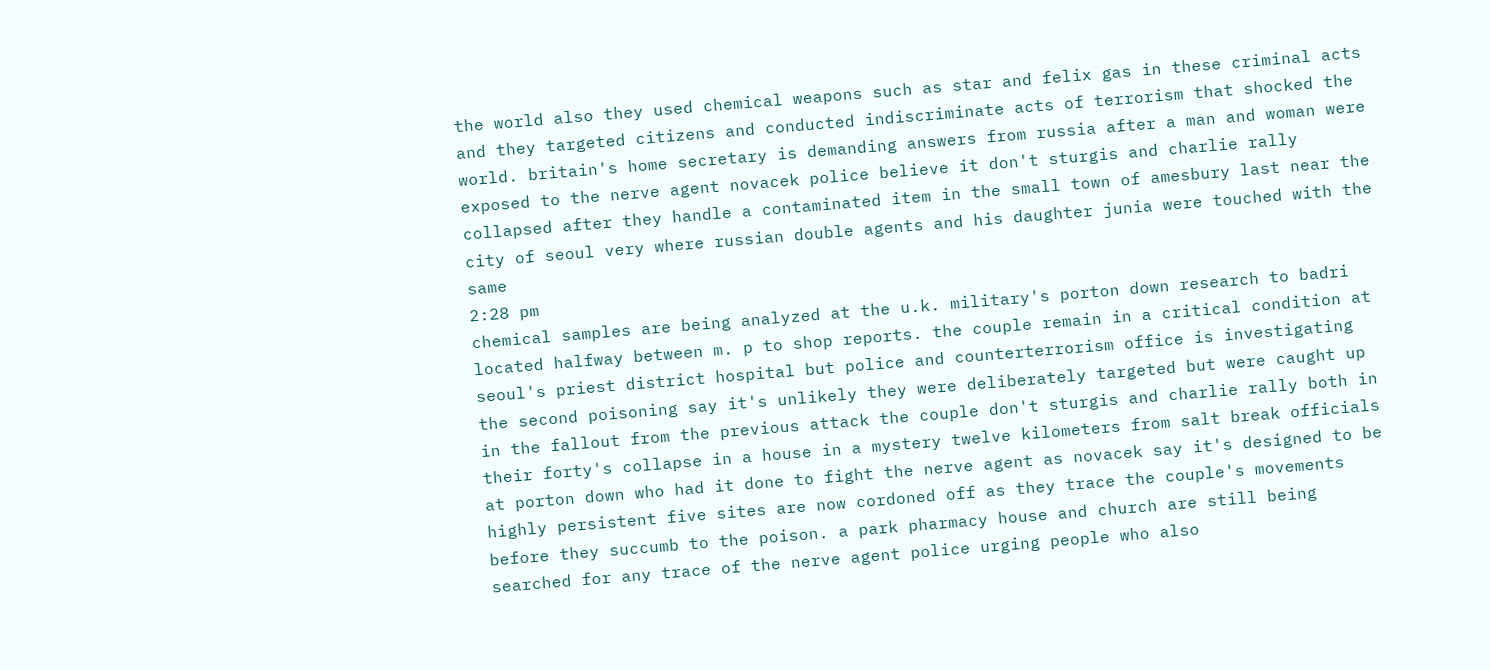the world also they used chemical weapons such as star and felix gas in these criminal acts and they targeted citizens and conducted indiscriminate acts of terrorism that shocked the world. britain's home secretary is demanding answers from russia after a man and woman were exposed to the nerve agent novacek police believe it don't sturgis and charlie rally collapsed after they handle a contaminated item in the small town of amesbury last near the city of seoul very where russian double agents and his daughter junia were touched with the same
2:28 pm
chemical samples are being analyzed at the u.k. military's porton down research to badri located halfway between m. p to shop reports. the couple remain in a critical condition at seoul's priest district hospital but police and counterterrorism office is investigating the second poisoning say it's unlikely they were deliberately targeted but were caught up in the fallout from the previous attack the couple don't sturgis and charlie rally both in their forty's collapse in a house in a mystery twelve kilometers from salt break officials at porton down who had it done to fight the nerve agent as novacek say it's designed to be highly persistent five sites are now cordoned off as they trace the couple's movements before they succumb to the poison. a park pharmacy house and church are still being searched for any trace of the nerve agent police urging people who also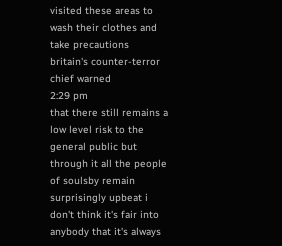visited these areas to wash their clothes and take precautions britain's counter-terror chief warned
2:29 pm
that there still remains a low level risk to the general public but through it all the people of soulsby remain surprisingly upbeat i don't think it's fair into anybody that it's always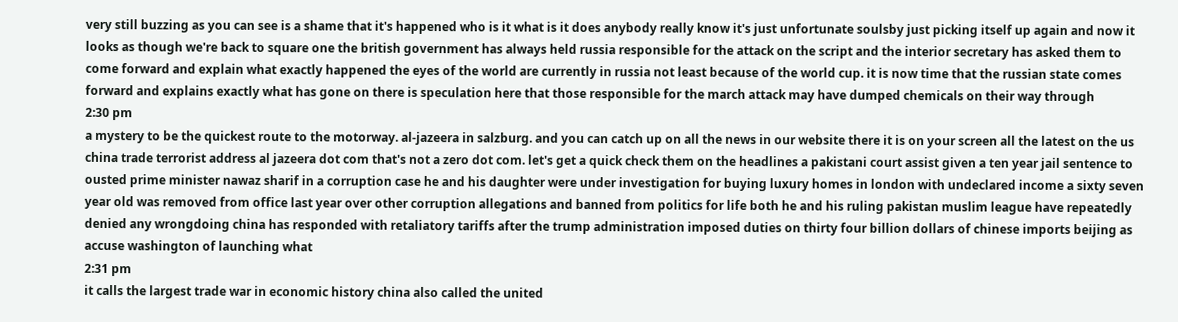very still buzzing as you can see is a shame that it's happened who is it what is it does anybody really know it's just unfortunate soulsby just picking itself up again and now it looks as though we're back to square one the british government has always held russia responsible for the attack on the script and the interior secretary has asked them to come forward and explain what exactly happened the eyes of the world are currently in russia not least because of the world cup. it is now time that the russian state comes forward and explains exactly what has gone on there is speculation here that those responsible for the march attack may have dumped chemicals on their way through
2:30 pm
a mystery to be the quickest route to the motorway. al-jazeera in salzburg. and you can catch up on all the news in our website there it is on your screen all the latest on the us china trade terrorist address al jazeera dot com that's not a zero dot com. let's get a quick check them on the headlines a pakistani court assist given a ten year jail sentence to ousted prime minister nawaz sharif in a corruption case he and his daughter were under investigation for buying luxury homes in london with undeclared income a sixty seven year old was removed from office last year over other corruption allegations and banned from politics for life both he and his ruling pakistan muslim league have repeatedly denied any wrongdoing china has responded with retaliatory tariffs after the trump administration imposed duties on thirty four billion dollars of chinese imports beijing as accuse washington of launching what
2:31 pm
it calls the largest trade war in economic history china also called the united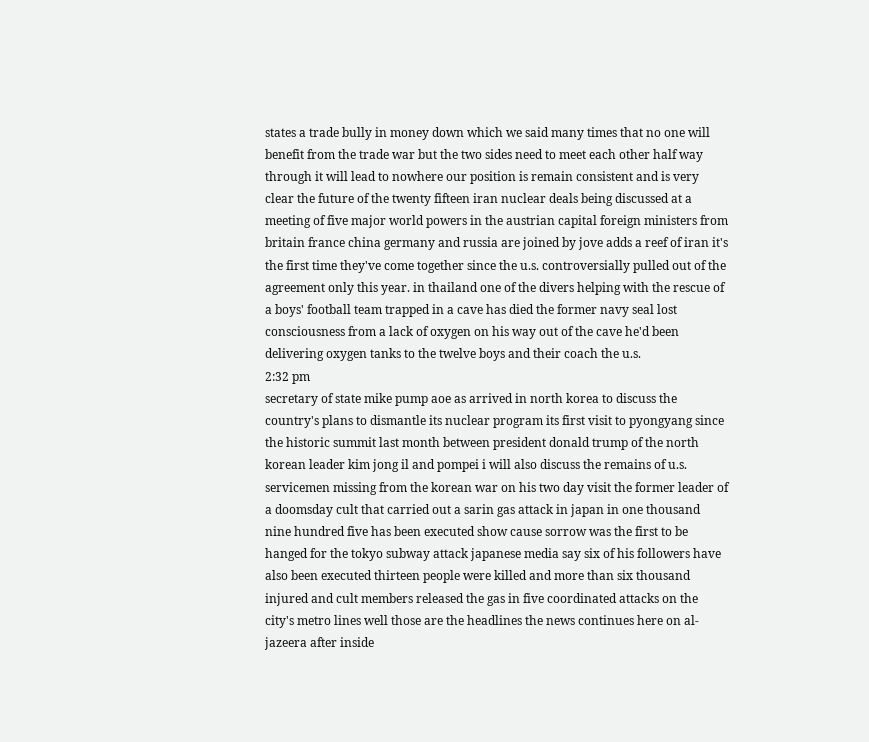states a trade bully in money down which we said many times that no one will benefit from the trade war but the two sides need to meet each other half way through it will lead to nowhere our position is remain consistent and is very clear the future of the twenty fifteen iran nuclear deals being discussed at a meeting of five major world powers in the austrian capital foreign ministers from britain france china germany and russia are joined by jove adds a reef of iran it's the first time they've come together since the u.s. controversially pulled out of the agreement only this year. in thailand one of the divers helping with the rescue of a boys' football team trapped in a cave has died the former navy seal lost consciousness from a lack of oxygen on his way out of the cave he'd been delivering oxygen tanks to the twelve boys and their coach the u.s.
2:32 pm
secretary of state mike pump aoe as arrived in north korea to discuss the country's plans to dismantle its nuclear program its first visit to pyongyang since the historic summit last month between president donald trump of the north korean leader kim jong il and pompei i will also discuss the remains of u.s. servicemen missing from the korean war on his two day visit the former leader of a doomsday cult that carried out a sarin gas attack in japan in one thousand nine hundred five has been executed show cause sorrow was the first to be hanged for the tokyo subway attack japanese media say six of his followers have also been executed thirteen people were killed and more than six thousand injured and cult members released the gas in five coordinated attacks on the city's metro lines well those are the headlines the news continues here on al-jazeera after inside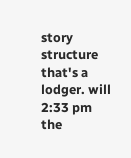story structure that's a lodger. will
2:33 pm
the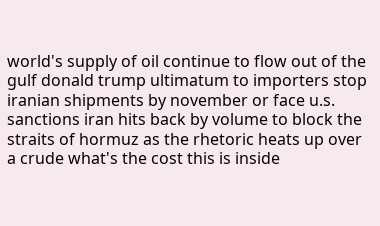world's supply of oil continue to flow out of the gulf donald trump ultimatum to importers stop iranian shipments by november or face u.s. sanctions iran hits back by volume to block the straits of hormuz as the rhetoric heats up over a crude what's the cost this is inside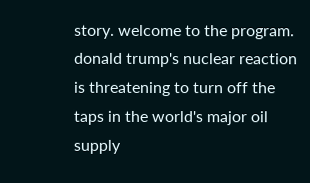story. welcome to the program. donald trump's nuclear reaction is threatening to turn off the taps in the world's major oil supply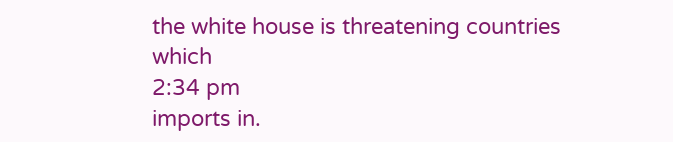the white house is threatening countries which
2:34 pm
imports in.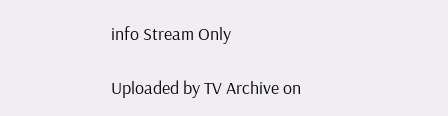info Stream Only

Uploaded by TV Archive on